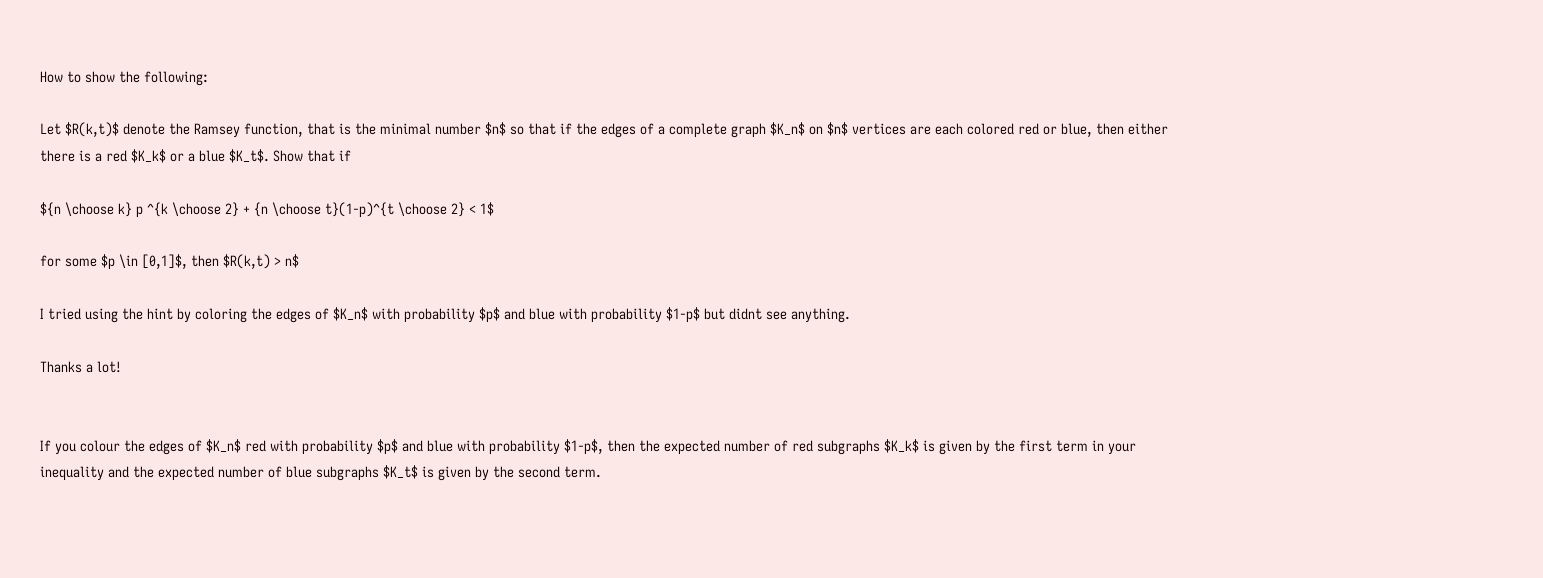How to show the following:

Let $R(k,t)$ denote the Ramsey function, that is the minimal number $n$ so that if the edges of a complete graph $K_n$ on $n$ vertices are each colored red or blue, then either there is a red $K_k$ or a blue $K_t$. Show that if

${n \choose k} p ^{k \choose 2} + {n \choose t}(1-p)^{t \choose 2} < 1$

for some $p \in [0,1]$, then $R(k,t) > n$

I tried using the hint by coloring the edges of $K_n$ with probability $p$ and blue with probability $1-p$ but didnt see anything.

Thanks a lot!


If you colour the edges of $K_n$ red with probability $p$ and blue with probability $1-p$, then the expected number of red subgraphs $K_k$ is given by the first term in your inequality and the expected number of blue subgraphs $K_t$ is given by the second term.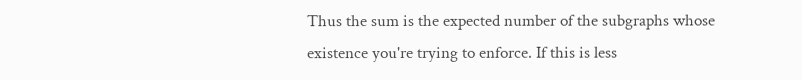Thus the sum is the expected number of the subgraphs whose existence you're trying to enforce. If this is less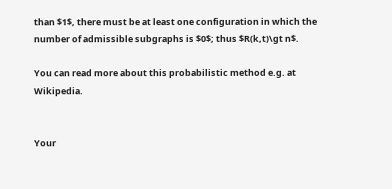than $1$, there must be at least one configuration in which the number of admissible subgraphs is $0$; thus $R(k,t)\gt n$.

You can read more about this probabilistic method e.g. at Wikipedia.


Your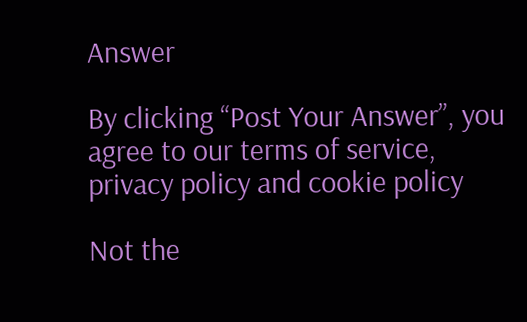Answer

By clicking “Post Your Answer”, you agree to our terms of service, privacy policy and cookie policy

Not the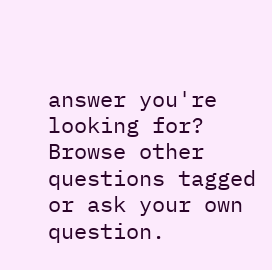answer you're looking for? Browse other questions tagged or ask your own question.